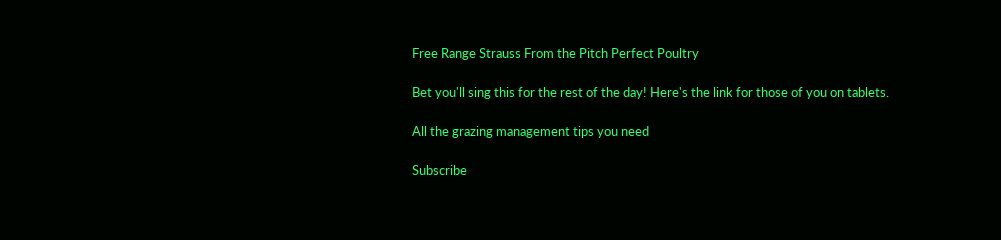Free Range Strauss From the Pitch Perfect Poultry

Bet you'll sing this for the rest of the day! Here's the link for those of you on tablets.

All the grazing management tips you need

Subscribe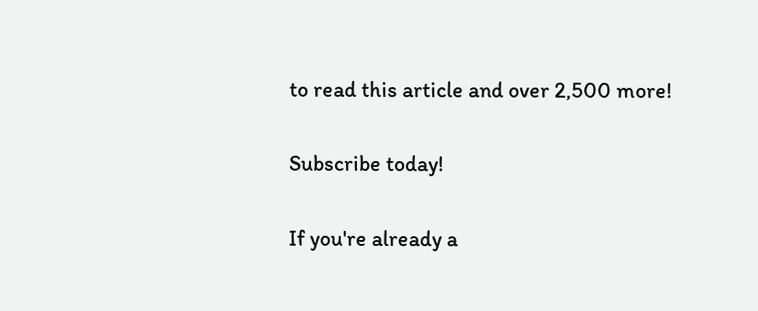to read this article and over 2,500 more!

Subscribe today!

If you're already a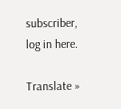subscriber, log in here.

Translate »